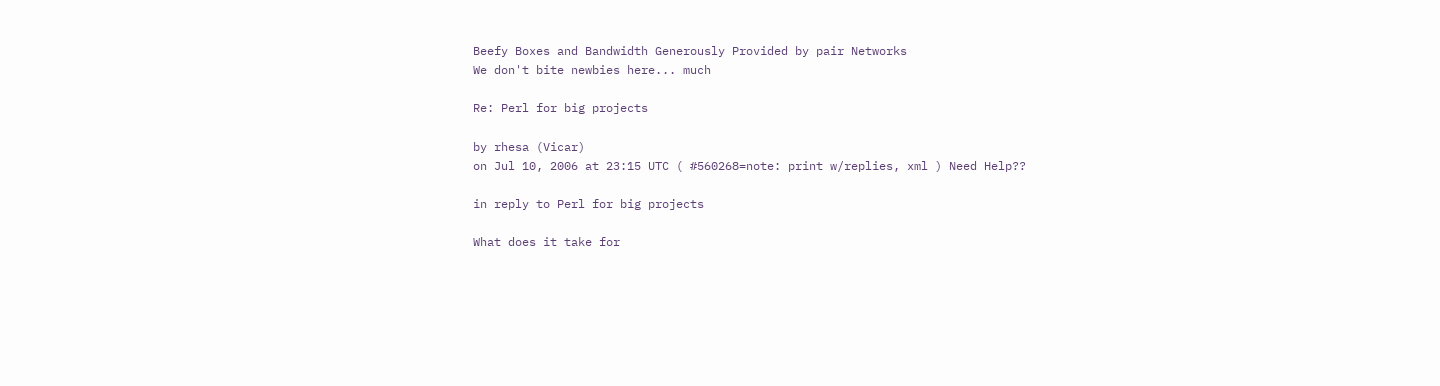Beefy Boxes and Bandwidth Generously Provided by pair Networks
We don't bite newbies here... much

Re: Perl for big projects

by rhesa (Vicar)
on Jul 10, 2006 at 23:15 UTC ( #560268=note: print w/replies, xml ) Need Help??

in reply to Perl for big projects

What does it take for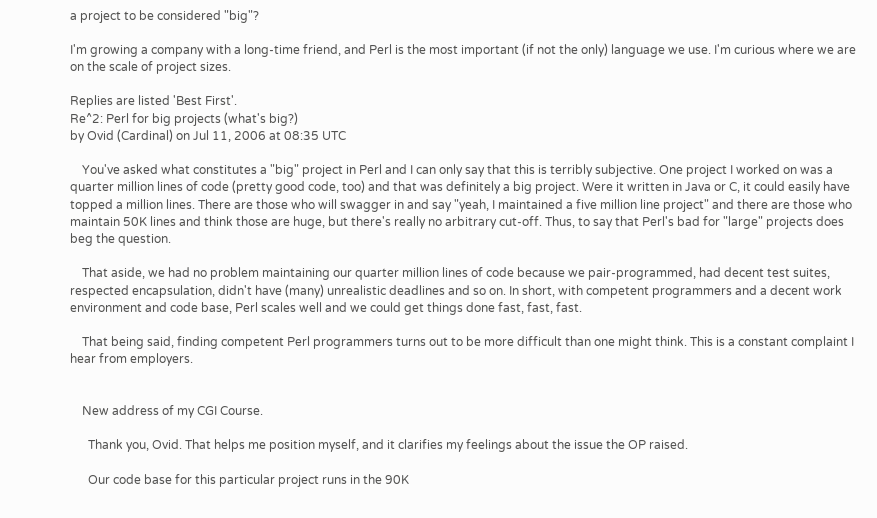a project to be considered "big"?

I'm growing a company with a long-time friend, and Perl is the most important (if not the only) language we use. I'm curious where we are on the scale of project sizes.

Replies are listed 'Best First'.
Re^2: Perl for big projects (what's big?)
by Ovid (Cardinal) on Jul 11, 2006 at 08:35 UTC

    You've asked what constitutes a "big" project in Perl and I can only say that this is terribly subjective. One project I worked on was a quarter million lines of code (pretty good code, too) and that was definitely a big project. Were it written in Java or C, it could easily have topped a million lines. There are those who will swagger in and say "yeah, I maintained a five million line project" and there are those who maintain 50K lines and think those are huge, but there's really no arbitrary cut-off. Thus, to say that Perl's bad for "large" projects does beg the question.

    That aside, we had no problem maintaining our quarter million lines of code because we pair-programmed, had decent test suites, respected encapsulation, didn't have (many) unrealistic deadlines and so on. In short, with competent programmers and a decent work environment and code base, Perl scales well and we could get things done fast, fast, fast.

    That being said, finding competent Perl programmers turns out to be more difficult than one might think. This is a constant complaint I hear from employers.


    New address of my CGI Course.

      Thank you, Ovid. That helps me position myself, and it clarifies my feelings about the issue the OP raised.

      Our code base for this particular project runs in the 90K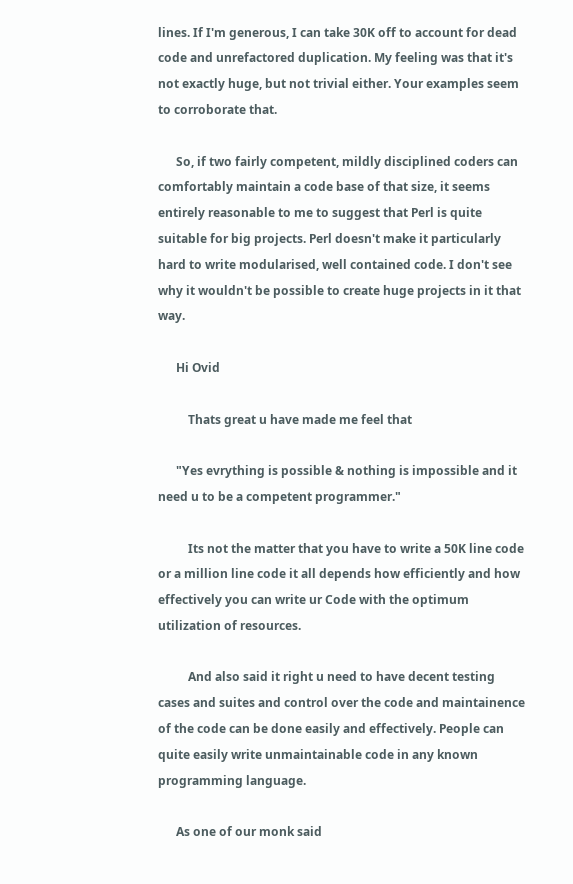lines. If I'm generous, I can take 30K off to account for dead code and unrefactored duplication. My feeling was that it's not exactly huge, but not trivial either. Your examples seem to corroborate that.

      So, if two fairly competent, mildly disciplined coders can comfortably maintain a code base of that size, it seems entirely reasonable to me to suggest that Perl is quite suitable for big projects. Perl doesn't make it particularly hard to write modularised, well contained code. I don't see why it wouldn't be possible to create huge projects in it that way.

      Hi Ovid

          Thats great u have made me feel that

      "Yes evrything is possible & nothing is impossible and it need u to be a competent programmer."

          Its not the matter that you have to write a 50K line code or a million line code it all depends how efficiently and how effectively you can write ur Code with the optimum utilization of resources.

          And also said it right u need to have decent testing cases and suites and control over the code and maintainence of the code can be done easily and effectively. People can quite easily write unmaintainable code in any known programming language.

      As one of our monk said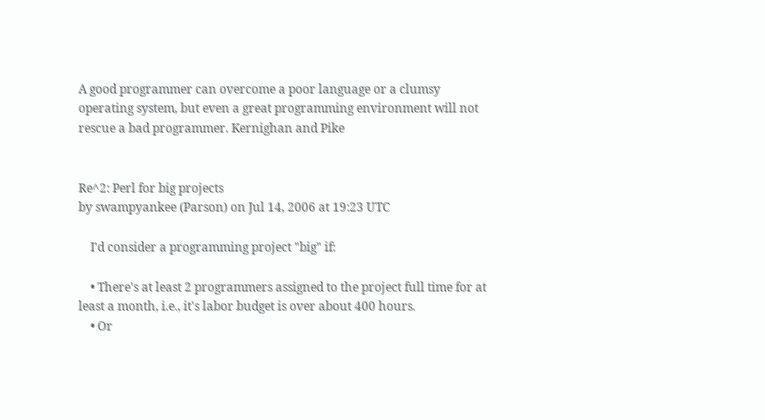A good programmer can overcome a poor language or a clumsy operating system, but even a great programming environment will not rescue a bad programmer. Kernighan and Pike


Re^2: Perl for big projects
by swampyankee (Parson) on Jul 14, 2006 at 19:23 UTC

    I'd consider a programming project "big" if:

    • There's at least 2 programmers assigned to the project full time for at least a month, i.e., it's labor budget is over about 400 hours.
    • Or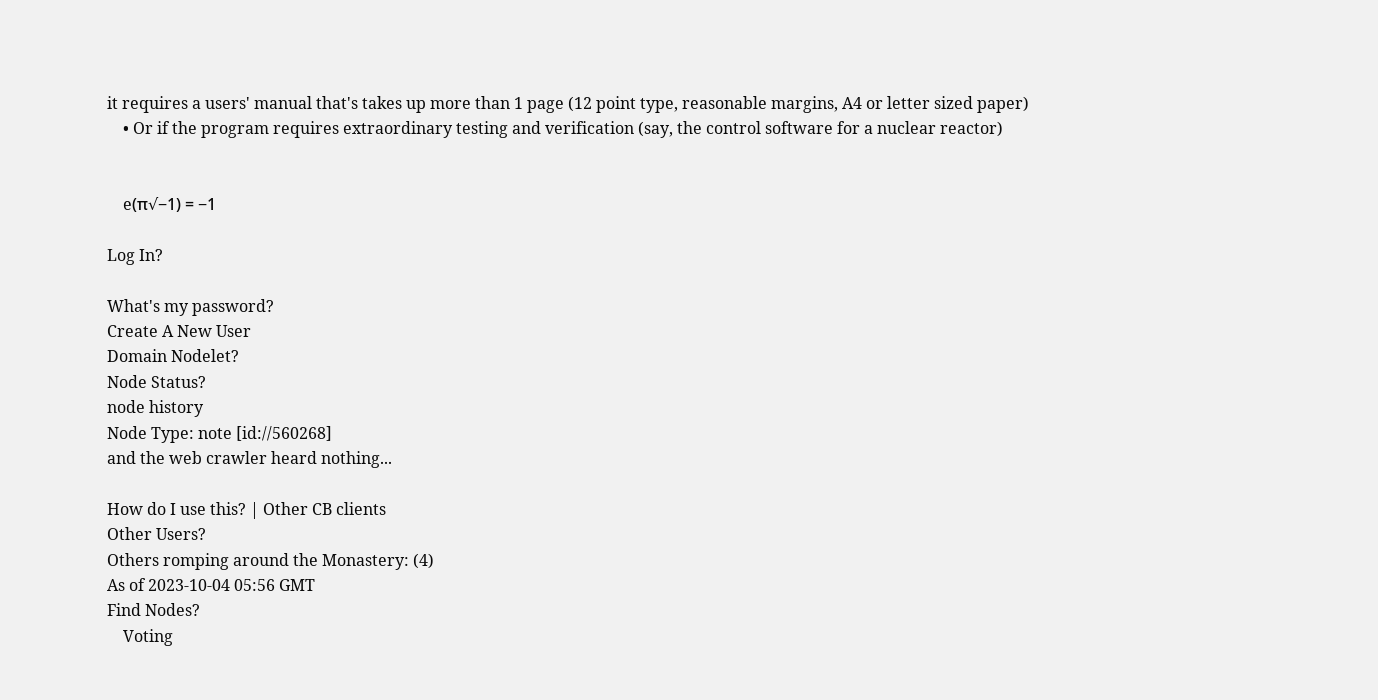it requires a users' manual that's takes up more than 1 page (12 point type, reasonable margins, A4 or letter sized paper)
    • Or if the program requires extraordinary testing and verification (say, the control software for a nuclear reactor)


    e(π√−1) = −1

Log In?

What's my password?
Create A New User
Domain Nodelet?
Node Status?
node history
Node Type: note [id://560268]
and the web crawler heard nothing...

How do I use this? | Other CB clients
Other Users?
Others romping around the Monastery: (4)
As of 2023-10-04 05:56 GMT
Find Nodes?
    Voting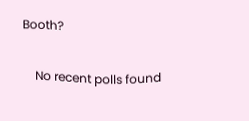Booth?

    No recent polls found